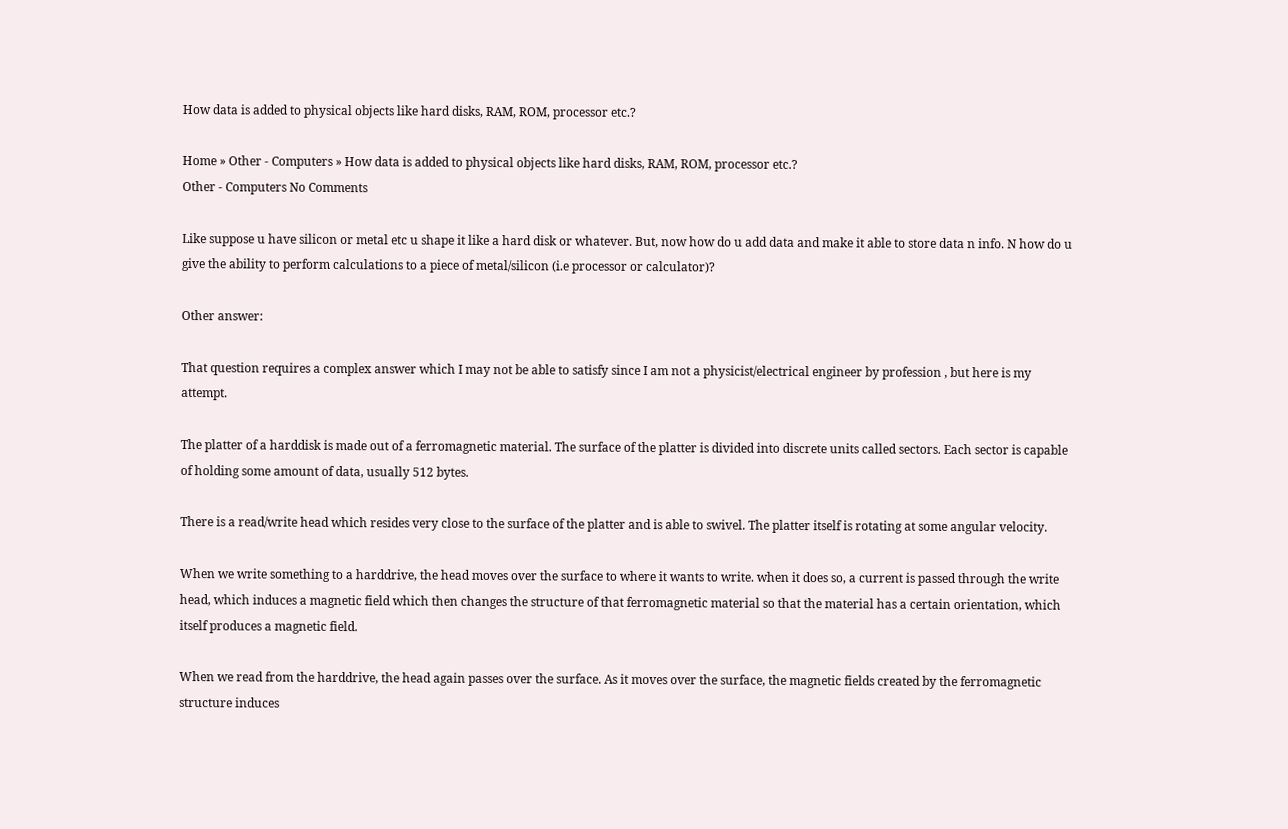How data is added to physical objects like hard disks, RAM, ROM, processor etc.?

Home » Other - Computers » How data is added to physical objects like hard disks, RAM, ROM, processor etc.?
Other - Computers No Comments

Like suppose u have silicon or metal etc u shape it like a hard disk or whatever. But, now how do u add data and make it able to store data n info. N how do u give the ability to perform calculations to a piece of metal/silicon (i.e processor or calculator)?

Other answer:

That question requires a complex answer which I may not be able to satisfy since I am not a physicist/electrical engineer by profession , but here is my attempt.

The platter of a harddisk is made out of a ferromagnetic material. The surface of the platter is divided into discrete units called sectors. Each sector is capable of holding some amount of data, usually 512 bytes.

There is a read/write head which resides very close to the surface of the platter and is able to swivel. The platter itself is rotating at some angular velocity.

When we write something to a harddrive, the head moves over the surface to where it wants to write. when it does so, a current is passed through the write head, which induces a magnetic field which then changes the structure of that ferromagnetic material so that the material has a certain orientation, which itself produces a magnetic field.

When we read from the harddrive, the head again passes over the surface. As it moves over the surface, the magnetic fields created by the ferromagnetic structure induces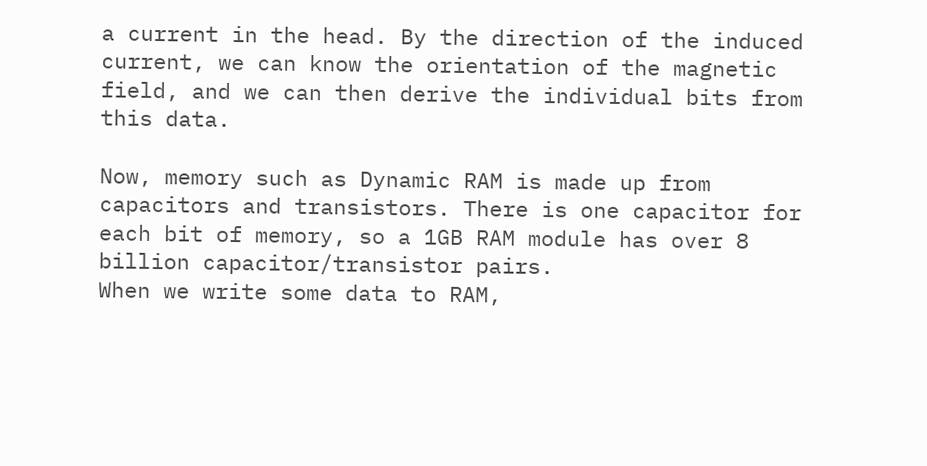a current in the head. By the direction of the induced current, we can know the orientation of the magnetic field, and we can then derive the individual bits from this data.

Now, memory such as Dynamic RAM is made up from capacitors and transistors. There is one capacitor for each bit of memory, so a 1GB RAM module has over 8 billion capacitor/transistor pairs.
When we write some data to RAM,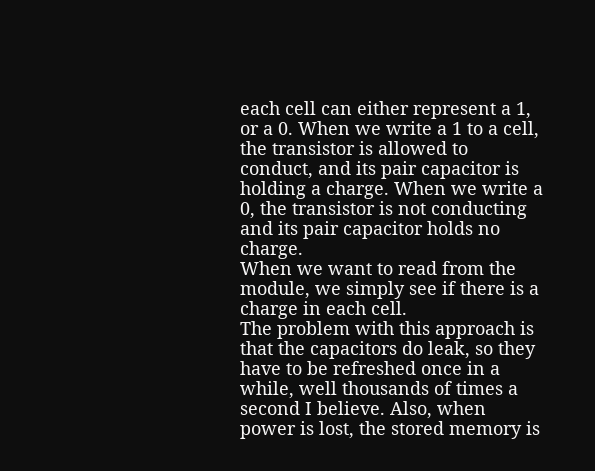each cell can either represent a 1, or a 0. When we write a 1 to a cell, the transistor is allowed to conduct, and its pair capacitor is holding a charge. When we write a 0, the transistor is not conducting and its pair capacitor holds no charge.
When we want to read from the module, we simply see if there is a charge in each cell.
The problem with this approach is that the capacitors do leak, so they have to be refreshed once in a while, well thousands of times a second I believe. Also, when power is lost, the stored memory is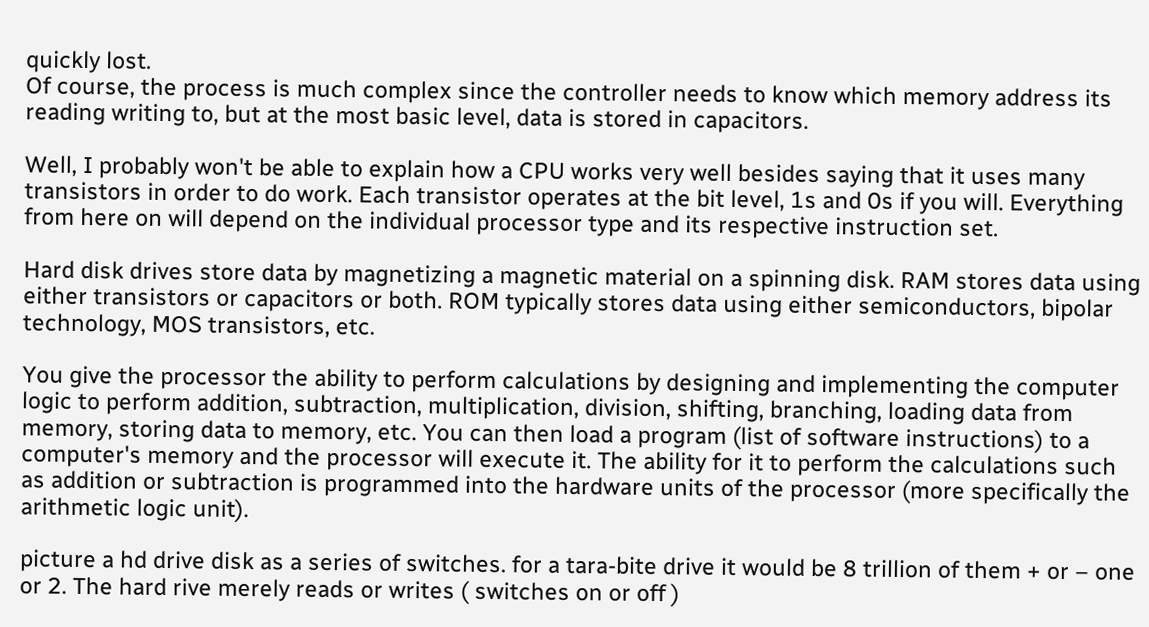quickly lost.
Of course, the process is much complex since the controller needs to know which memory address its reading writing to, but at the most basic level, data is stored in capacitors.

Well, I probably won't be able to explain how a CPU works very well besides saying that it uses many transistors in order to do work. Each transistor operates at the bit level, 1s and 0s if you will. Everything from here on will depend on the individual processor type and its respective instruction set.

Hard disk drives store data by magnetizing a magnetic material on a spinning disk. RAM stores data using either transistors or capacitors or both. ROM typically stores data using either semiconductors, bipolar technology, MOS transistors, etc.

You give the processor the ability to perform calculations by designing and implementing the computer logic to perform addition, subtraction, multiplication, division, shifting, branching, loading data from memory, storing data to memory, etc. You can then load a program (list of software instructions) to a computer's memory and the processor will execute it. The ability for it to perform the calculations such as addition or subtraction is programmed into the hardware units of the processor (more specifically the arithmetic logic unit).

picture a hd drive disk as a series of switches. for a tara-bite drive it would be 8 trillion of them + or – one or 2. The hard rive merely reads or writes ( switches on or off )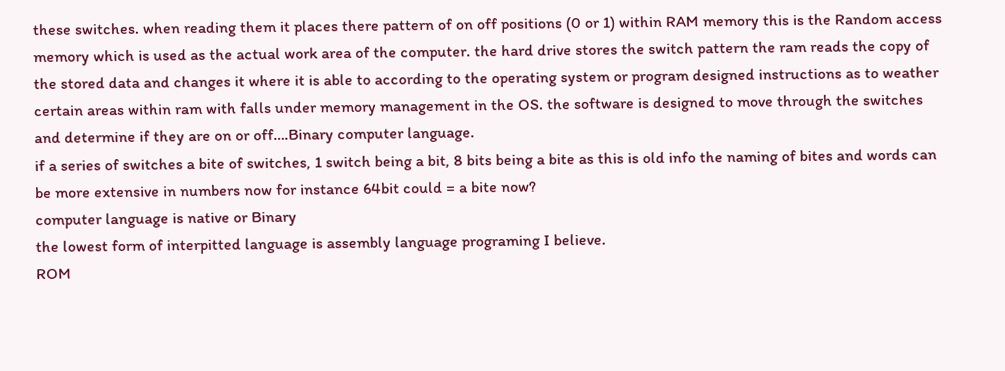these switches. when reading them it places there pattern of on off positions (0 or 1) within RAM memory this is the Random access memory which is used as the actual work area of the computer. the hard drive stores the switch pattern the ram reads the copy of the stored data and changes it where it is able to according to the operating system or program designed instructions as to weather certain areas within ram with falls under memory management in the OS. the software is designed to move through the switches and determine if they are on or off….Binary computer language.
if a series of switches a bite of switches, 1 switch being a bit, 8 bits being a bite as this is old info the naming of bites and words can be more extensive in numbers now for instance 64bit could = a bite now?
computer language is native or Binary
the lowest form of interpitted language is assembly language programing I believe.
ROM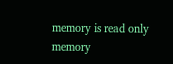memory is read only memory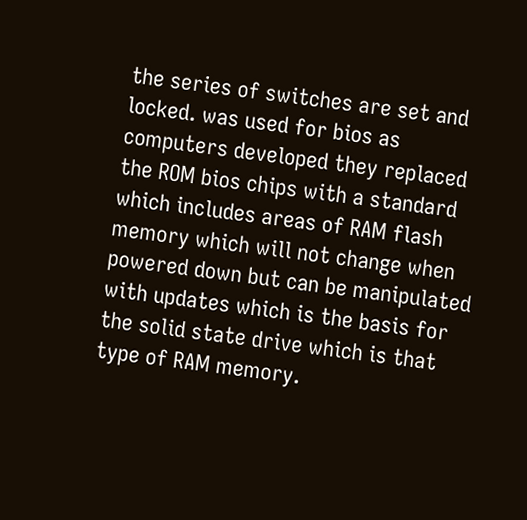the series of switches are set and locked. was used for bios as computers developed they replaced the ROM bios chips with a standard which includes areas of RAM flash memory which will not change when powered down but can be manipulated with updates which is the basis for the solid state drive which is that type of RAM memory.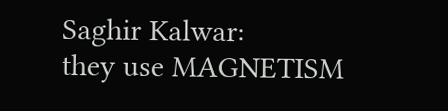Saghir Kalwar:
they use MAGNETISM